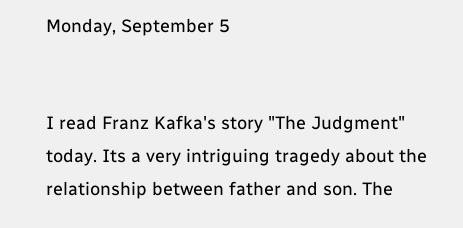Monday, September 5


I read Franz Kafka's story "The Judgment" today. Its a very intriguing tragedy about the relationship between father and son. The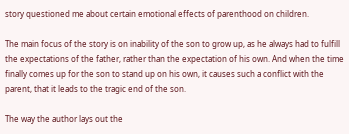story questioned me about certain emotional effects of parenthood on children.

The main focus of the story is on inability of the son to grow up, as he always had to fulfill the expectations of the father, rather than the expectation of his own. And when the time finally comes up for the son to stand up on his own, it causes such a conflict with the parent, that it leads to the tragic end of the son.

The way the author lays out the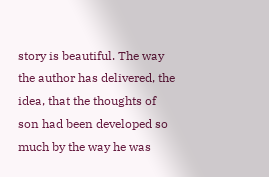story is beautiful. The way the author has delivered, the idea, that the thoughts of son had been developed so much by the way he was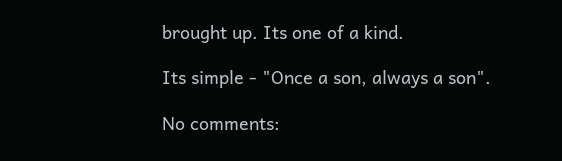brought up. Its one of a kind.

Its simple - "Once a son, always a son".

No comments: